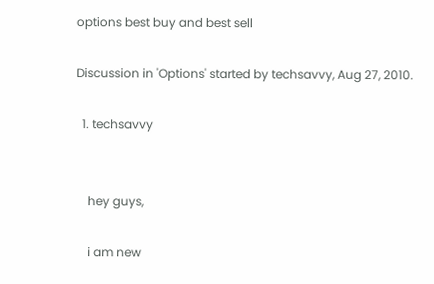options best buy and best sell

Discussion in 'Options' started by techsavvy, Aug 27, 2010.

  1. techsavvy


    hey guys,

    i am new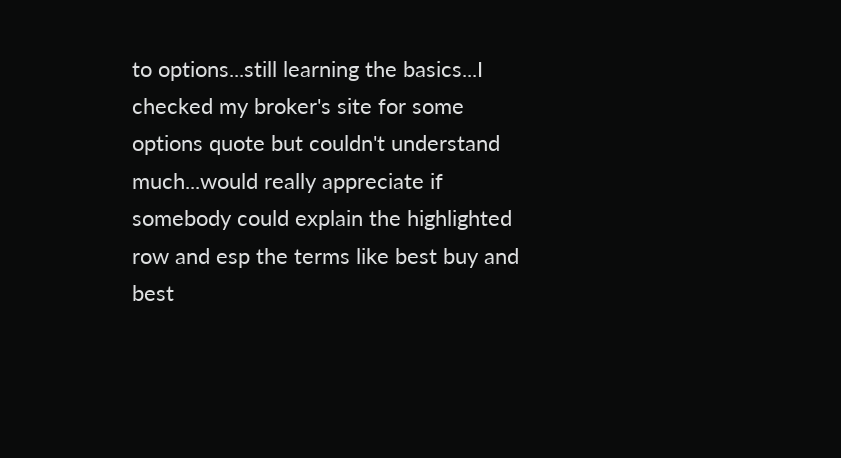to options...still learning the basics...I checked my broker's site for some options quote but couldn't understand much...would really appreciate if somebody could explain the highlighted row and esp the terms like best buy and best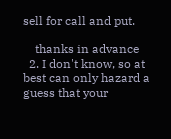sell for call and put.

    thanks in advance
  2. I don't know, so at best can only hazard a guess that your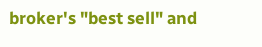broker's "best sell" and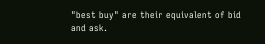"best buy" are their equivalent of bid and ask.